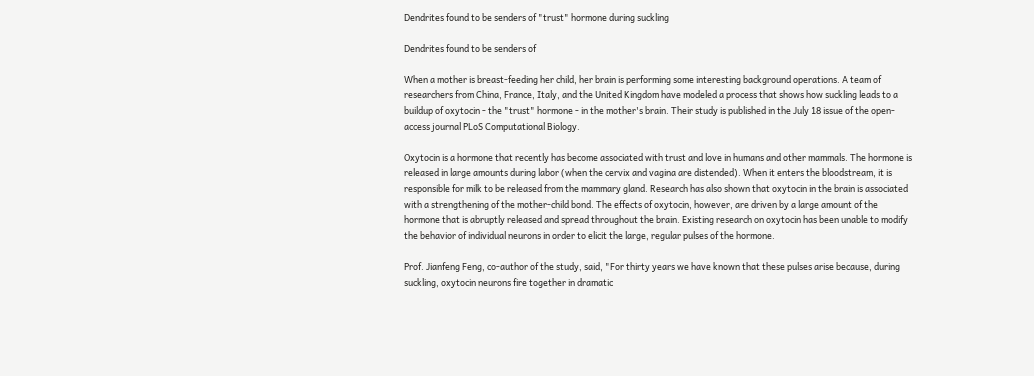Dendrites found to be senders of "trust" hormone during suckling

Dendrites found to be senders of

When a mother is breast-feeding her child, her brain is performing some interesting background operations. A team of researchers from China, France, Italy, and the United Kingdom have modeled a process that shows how suckling leads to a buildup of oxytocin - the "trust" hormone - in the mother's brain. Their study is published in the July 18 issue of the open-access journal PLoS Computational Biology.

Oxytocin is a hormone that recently has become associated with trust and love in humans and other mammals. The hormone is released in large amounts during labor (when the cervix and vagina are distended). When it enters the bloodstream, it is responsible for milk to be released from the mammary gland. Research has also shown that oxytocin in the brain is associated with a strengthening of the mother-child bond. The effects of oxytocin, however, are driven by a large amount of the hormone that is abruptly released and spread throughout the brain. Existing research on oxytocin has been unable to modify the behavior of individual neurons in order to elicit the large, regular pulses of the hormone.

Prof. Jianfeng Feng, co-author of the study, said, "For thirty years we have known that these pulses arise because, during suckling, oxytocin neurons fire together in dramatic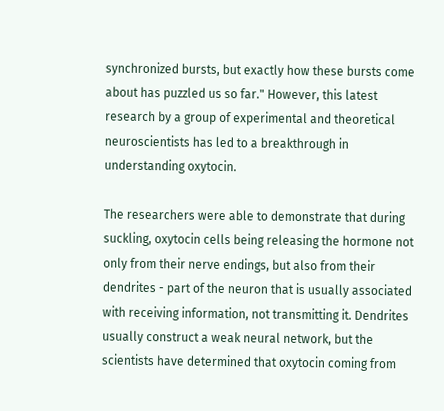synchronized bursts, but exactly how these bursts come about has puzzled us so far." However, this latest research by a group of experimental and theoretical neuroscientists has led to a breakthrough in understanding oxytocin.

The researchers were able to demonstrate that during suckling, oxytocin cells being releasing the hormone not only from their nerve endings, but also from their dendrites - part of the neuron that is usually associated with receiving information, not transmitting it. Dendrites usually construct a weak neural network, but the scientists have determined that oxytocin coming from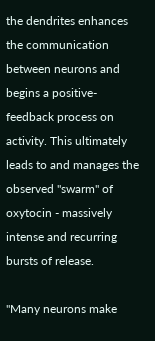the dendrites enhances the communication between neurons and begins a positive-feedback process on activity. This ultimately leads to and manages the observed "swarm" of oxytocin - massively intense and recurring bursts of release.

"Many neurons make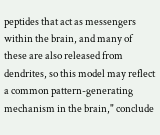peptides that act as messengers within the brain, and many of these are also released from dendrites, so this model may reflect a common pattern-generating mechanism in the brain," conclude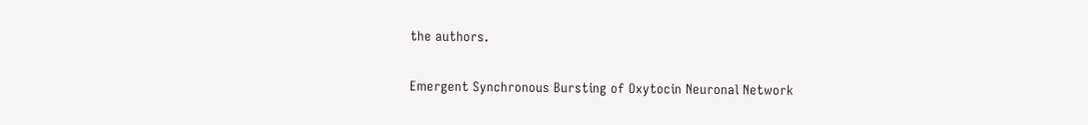the authors.

Emergent Synchronous Bursting of Oxytocin Neuronal Network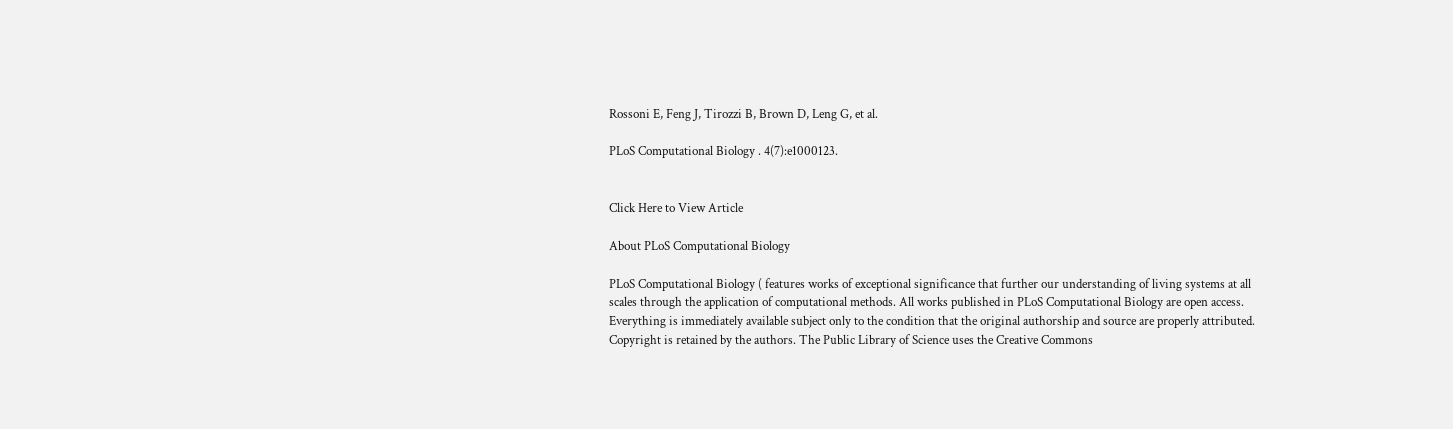Rossoni E, Feng J, Tirozzi B, Brown D, Leng G, et al.

PLoS Computational Biology . 4(7):e1000123.


Click Here to View Article

About PLoS Computational Biology

PLoS Computational Biology ( features works of exceptional significance that further our understanding of living systems at all scales through the application of computational methods. All works published in PLoS Computational Biology are open access. Everything is immediately available subject only to the condition that the original authorship and source are properly attributed. Copyright is retained by the authors. The Public Library of Science uses the Creative Commons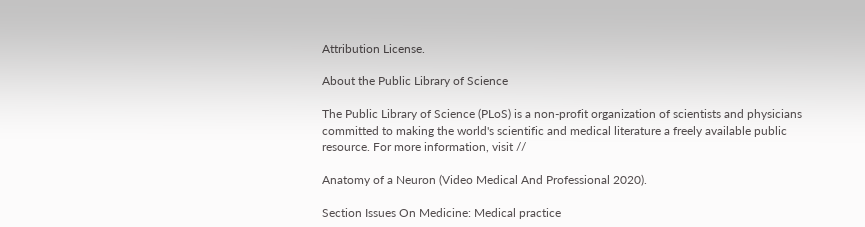Attribution License.

About the Public Library of Science

The Public Library of Science (PLoS) is a non-profit organization of scientists and physicians committed to making the world's scientific and medical literature a freely available public resource. For more information, visit //

Anatomy of a Neuron (Video Medical And Professional 2020).

Section Issues On Medicine: Medical practice